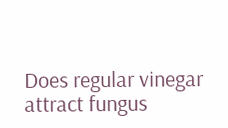Does regular vinegar attract fungus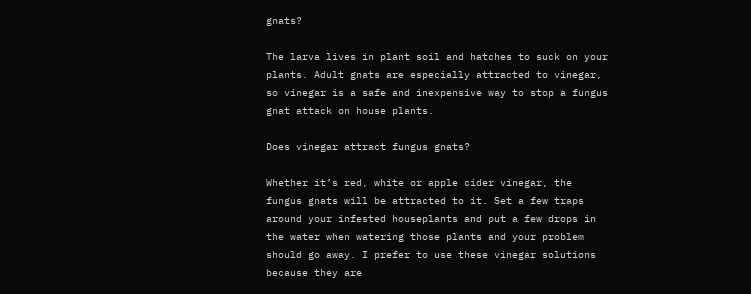gnats?

The larva lives in plant soil and hatches to suck on your plants. Adult gnats are especially attracted to vinegar, so vinegar is a safe and inexpensive way to stop a fungus gnat attack on house plants.

Does vinegar attract fungus gnats?

Whether it’s red, white or apple cider vinegar, the fungus gnats will be attracted to it. Set a few traps around your infested houseplants and put a few drops in the water when watering those plants and your problem should go away. I prefer to use these vinegar solutions because they are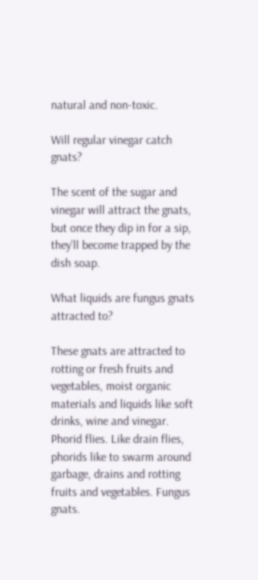natural and non-toxic.

Will regular vinegar catch gnats?

The scent of the sugar and vinegar will attract the gnats, but once they dip in for a sip, they’ll become trapped by the dish soap.

What liquids are fungus gnats attracted to?

These gnats are attracted to rotting or fresh fruits and vegetables, moist organic materials and liquids like soft drinks, wine and vinegar. Phorid flies. Like drain flies, phorids like to swarm around garbage, drains and rotting fruits and vegetables. Fungus gnats.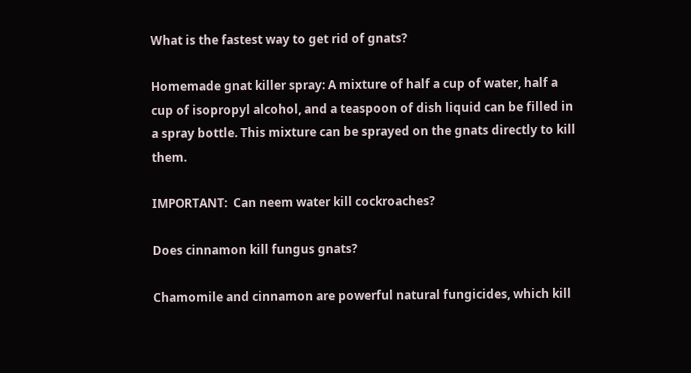What is the fastest way to get rid of gnats?

Homemade gnat killer spray: A mixture of half a cup of water, half a cup of isopropyl alcohol, and a teaspoon of dish liquid can be filled in a spray bottle. This mixture can be sprayed on the gnats directly to kill them.

IMPORTANT:  Can neem water kill cockroaches?

Does cinnamon kill fungus gnats?

Chamomile and cinnamon are powerful natural fungicides, which kill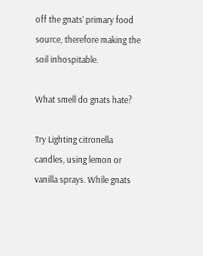off the gnats’ primary food source, therefore making the soil inhospitable.

What smell do gnats hate?

Try Lighting citronella candles, using lemon or vanilla sprays. While gnats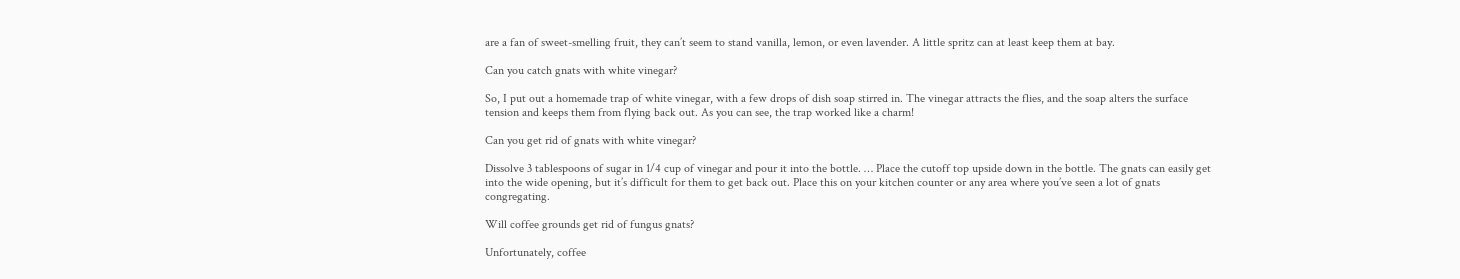are a fan of sweet-smelling fruit, they can’t seem to stand vanilla, lemon, or even lavender. A little spritz can at least keep them at bay.

Can you catch gnats with white vinegar?

So, I put out a homemade trap of white vinegar, with a few drops of dish soap stirred in. The vinegar attracts the flies, and the soap alters the surface tension and keeps them from flying back out. As you can see, the trap worked like a charm!

Can you get rid of gnats with white vinegar?

Dissolve 3 tablespoons of sugar in 1/4 cup of vinegar and pour it into the bottle. … Place the cutoff top upside down in the bottle. The gnats can easily get into the wide opening, but it’s difficult for them to get back out. Place this on your kitchen counter or any area where you’ve seen a lot of gnats congregating.

Will coffee grounds get rid of fungus gnats?

Unfortunately, coffee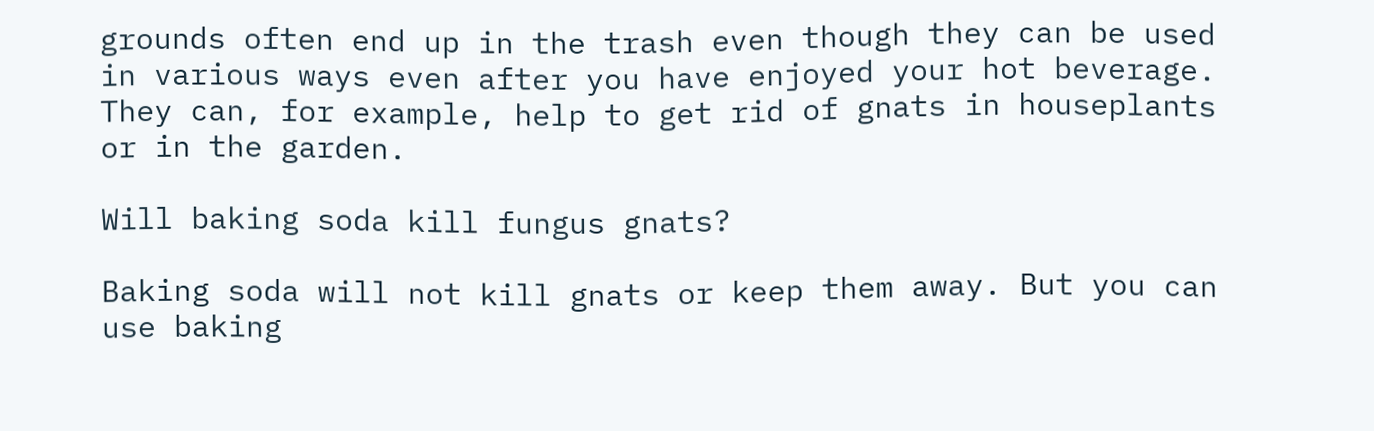grounds often end up in the trash even though they can be used in various ways even after you have enjoyed your hot beverage. They can, for example, help to get rid of gnats in houseplants or in the garden.

Will baking soda kill fungus gnats?

Baking soda will not kill gnats or keep them away. But you can use baking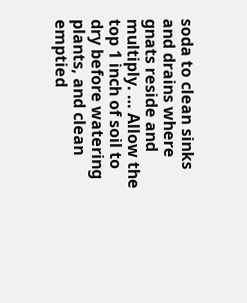soda to clean sinks and drains where gnats reside and multiply. … Allow the top 1 inch of soil to dry before watering plants, and clean emptied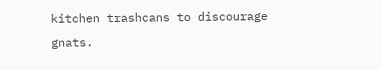kitchen trashcans to discourage gnats.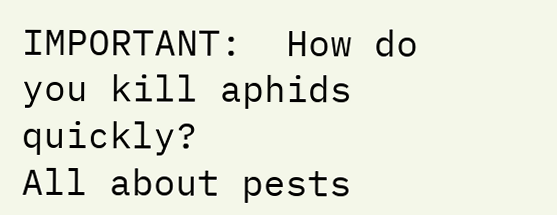IMPORTANT:  How do you kill aphids quickly?
All about pests